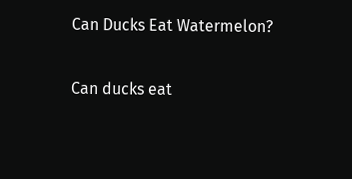Can Ducks Eat Watermelon?

Can ducks eat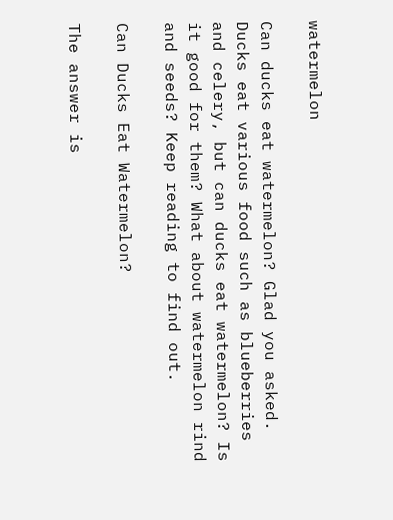watermelon

Can ducks eat watermelon? Glad you asked. Ducks eat various food such as blueberries and celery, but can ducks eat watermelon? Is it good for them? What about watermelon rind and seeds? Keep reading to find out.

Can Ducks Eat Watermelon?

The answer is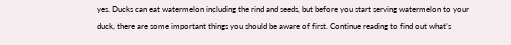yes. Ducks can eat watermelon including the rind and seeds, but before you start serving watermelon to your duck, there are some important things you should be aware of first. Continue reading to find out what’s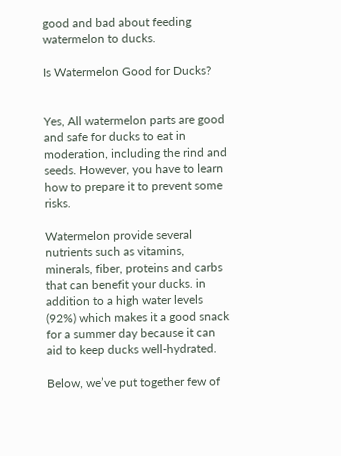good and bad about feeding watermelon to ducks.

Is Watermelon Good for Ducks?


Yes, All watermelon parts are good and safe for ducks to eat in moderation, including the rind and seeds. However, you have to learn how to prepare it to prevent some risks.

Watermelon provide several nutrients such as vitamins, minerals, fiber, proteins and carbs that can benefit your ducks. in addition to a high water levels (92%) which makes it a good snack for a summer day because it can aid to keep ducks well-hydrated.

Below, we’ve put together few of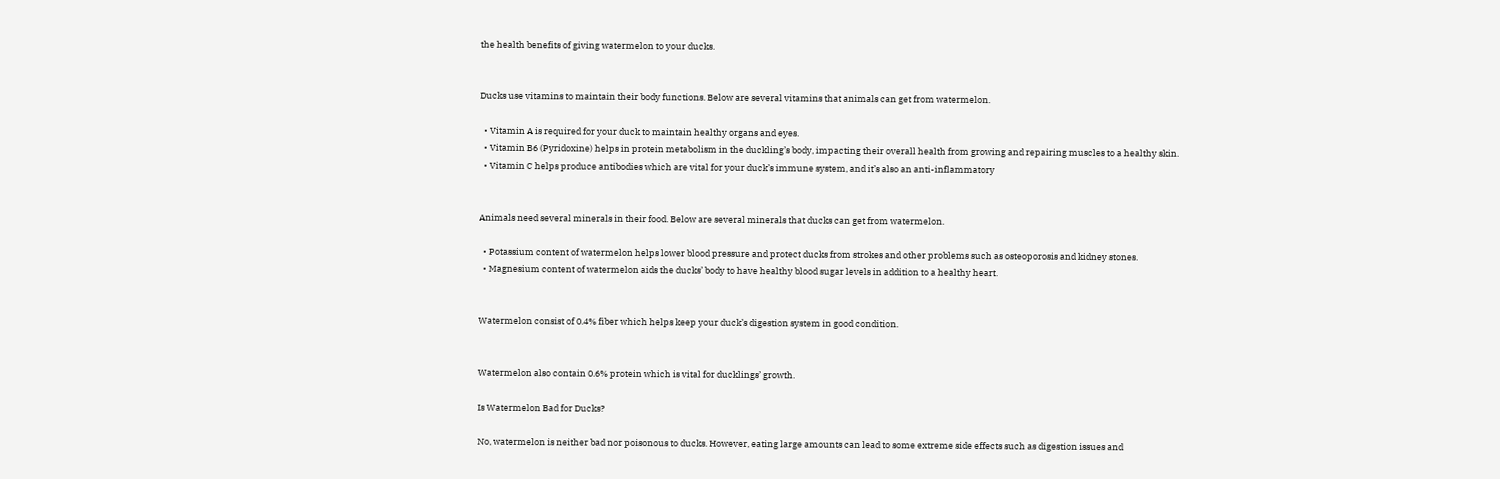the health benefits of giving watermelon to your ducks.


Ducks use vitamins to maintain their body functions. Below are several vitamins that animals can get from watermelon.

  • Vitamin A is required for your duck to maintain healthy organs and eyes.
  • Vitamin B6 (Pyridoxine) helps in protein metabolism in the duckling’s body, impacting their overall health from growing and repairing muscles to a healthy skin.
  • Vitamin C helps produce antibodies which are vital for your duck’s immune system, and it’s also an anti-inflammatory


Animals need several minerals in their food. Below are several minerals that ducks can get from watermelon.

  • Potassium content of watermelon helps lower blood pressure and protect ducks from strokes and other problems such as osteoporosis and kidney stones.
  • Magnesium content of watermelon aids the ducks’ body to have healthy blood sugar levels in addition to a healthy heart.


Watermelon consist of 0.4% fiber which helps keep your duck’s digestion system in good condition.


Watermelon also contain 0.6% protein which is vital for ducklings’ growth.

Is Watermelon Bad for Ducks?

No, watermelon is neither bad nor poisonous to ducks. However, eating large amounts can lead to some extreme side effects such as digestion issues and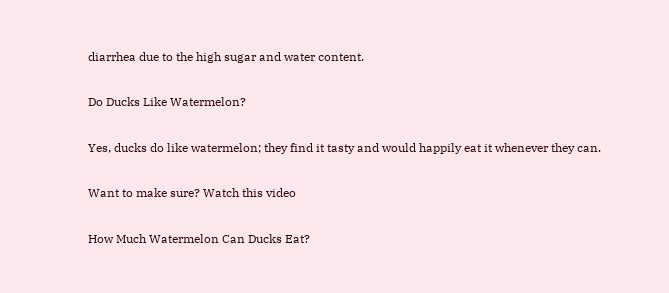diarrhea due to the high sugar and water content.

Do Ducks Like Watermelon?

Yes, ducks do like watermelon; they find it tasty and would happily eat it whenever they can.

Want to make sure? Watch this video

How Much Watermelon Can Ducks Eat?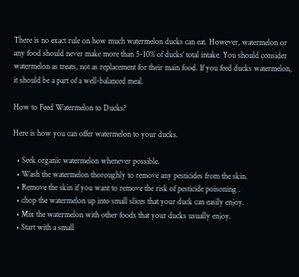There is no exact rule on how much watermelon ducks can eat. However, watermelon or any food should never make more than 5-10% of ducks’ total intake. You should consider watermelon as treats, not as replacement for their main food. If you feed ducks watermelon, it should be a part of a well-balanced meal.

How to Feed Watermelon to Ducks?

Here is how you can offer watermelon to your ducks.

  • Seek organic watermelon whenever possible.
  • Wash the watermelon thoroughly to remove any pesticides from the skin.
  • Remove the skin if you want to remove the risk of pesticide poisoning .
  • chop the watermelon up into small slices that your duck can easily enjoy.
  • Mix the watermelon with other foods that your ducks usually enjoy.
  • Start with a small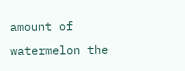amount of watermelon the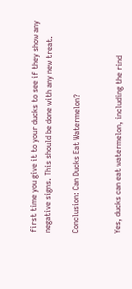first time you give it to your ducks to see if they show any negative signs. This should be done with any new treat.

Conclusion: Can Ducks Eat Watermelon?


Yes, ducks can eat watermelon, including the rind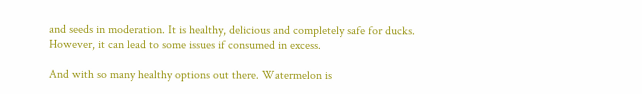and seeds in moderation. It is healthy, delicious and completely safe for ducks. However, it can lead to some issues if consumed in excess.

And with so many healthy options out there. Watermelon is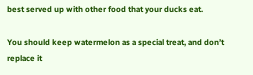best served up with other food that your ducks eat.

You should keep watermelon as a special treat, and don’t replace it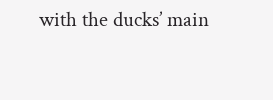with the ducks’ main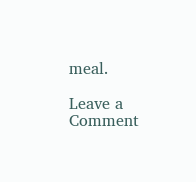meal.

Leave a Comment